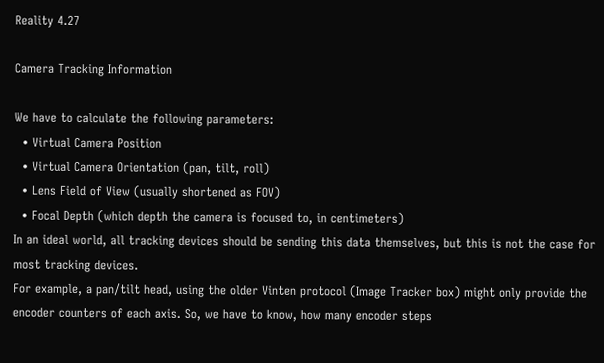Reality 4.27

Camera Tracking Information

We have to calculate the following parameters:
  • Virtual Camera Position
  • Virtual Camera Orientation (pan, tilt, roll)
  • Lens Field of View (usually shortened as FOV)
  • Focal Depth (which depth the camera is focused to, in centimeters)
In an ideal world, all tracking devices should be sending this data themselves, but this is not the case for most tracking devices.
For example, a pan/tilt head, using the older Vinten protocol (Image Tracker box) might only provide the encoder counters of each axis. So, we have to know, how many encoder steps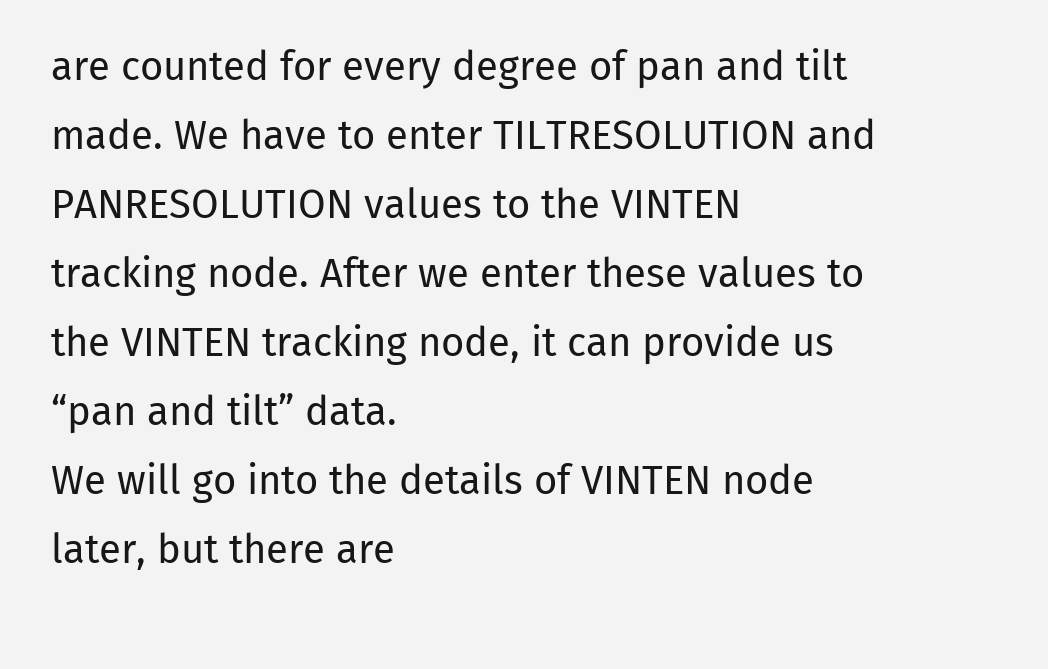are counted for every degree of pan and tilt made. We have to enter TILTRESOLUTION and PANRESOLUTION values to the VINTEN tracking node. After we enter these values to the VINTEN tracking node, it can provide us “pan and tilt” data.
We will go into the details of VINTEN node later, but there are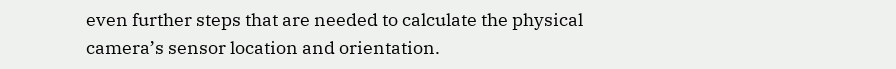even further steps that are needed to calculate the physical camera’s sensor location and orientation.